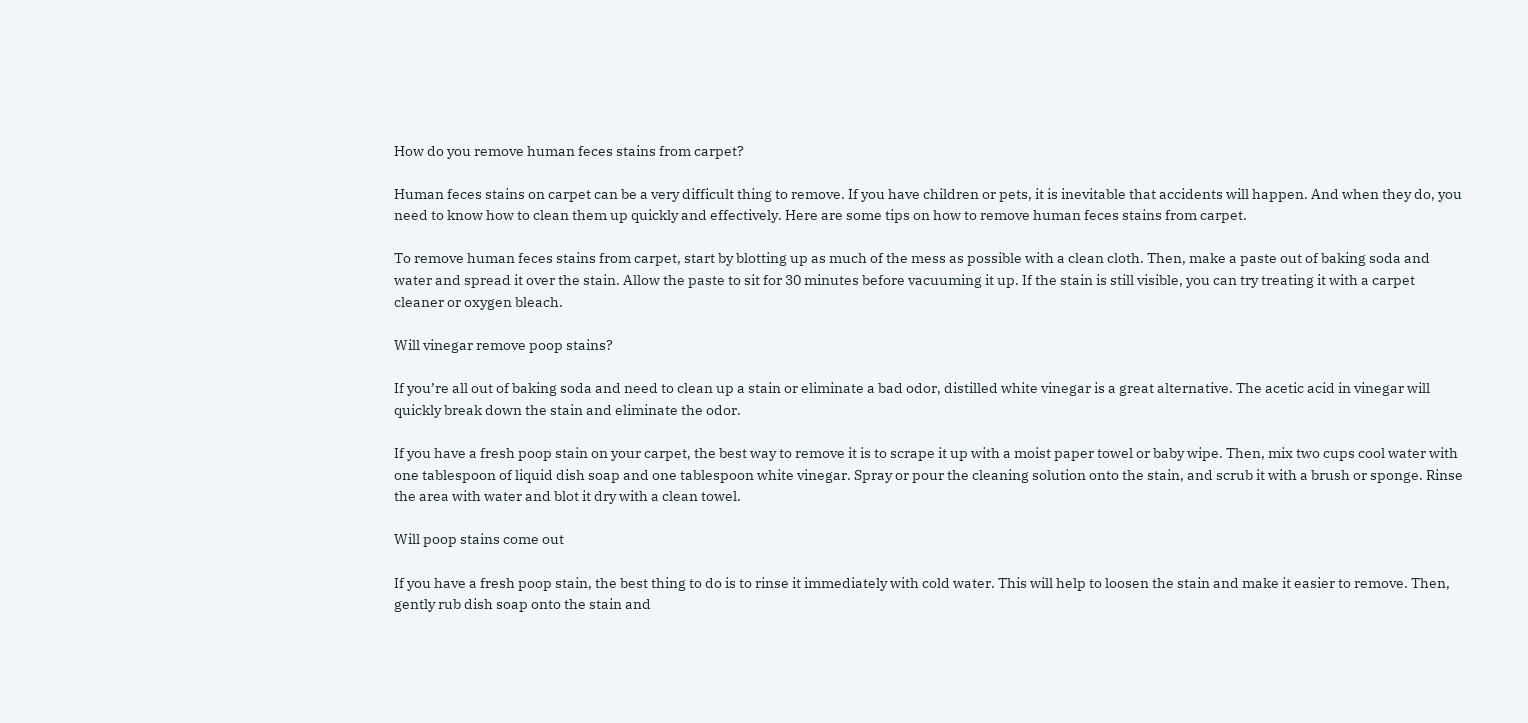How do you remove human feces stains from carpet?

Human feces stains on carpet can be a very difficult thing to remove. If you have children or pets, it is inevitable that accidents will happen. And when they do, you need to know how to clean them up quickly and effectively. Here are some tips on how to remove human feces stains from carpet.

To remove human feces stains from carpet, start by blotting up as much of the mess as possible with a clean cloth. Then, make a paste out of baking soda and water and spread it over the stain. Allow the paste to sit for 30 minutes before vacuuming it up. If the stain is still visible, you can try treating it with a carpet cleaner or oxygen bleach.

Will vinegar remove poop stains?

If you’re all out of baking soda and need to clean up a stain or eliminate a bad odor, distilled white vinegar is a great alternative. The acetic acid in vinegar will quickly break down the stain and eliminate the odor.

If you have a fresh poop stain on your carpet, the best way to remove it is to scrape it up with a moist paper towel or baby wipe. Then, mix two cups cool water with one tablespoon of liquid dish soap and one tablespoon white vinegar. Spray or pour the cleaning solution onto the stain, and scrub it with a brush or sponge. Rinse the area with water and blot it dry with a clean towel.

Will poop stains come out

If you have a fresh poop stain, the best thing to do is to rinse it immediately with cold water. This will help to loosen the stain and make it easier to remove. Then, gently rub dish soap onto the stain and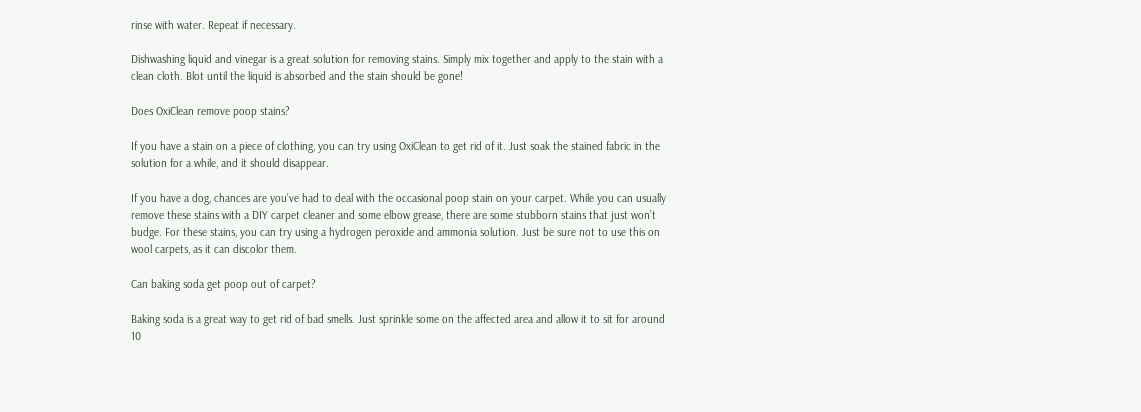rinse with water. Repeat if necessary.

Dishwashing liquid and vinegar is a great solution for removing stains. Simply mix together and apply to the stain with a clean cloth. Blot until the liquid is absorbed and the stain should be gone!

Does OxiClean remove poop stains?

If you have a stain on a piece of clothing, you can try using OxiClean to get rid of it. Just soak the stained fabric in the solution for a while, and it should disappear.

If you have a dog, chances are you’ve had to deal with the occasional poop stain on your carpet. While you can usually remove these stains with a DIY carpet cleaner and some elbow grease, there are some stubborn stains that just won’t budge. For these stains, you can try using a hydrogen peroxide and ammonia solution. Just be sure not to use this on wool carpets, as it can discolor them.

Can baking soda get poop out of carpet?

Baking soda is a great way to get rid of bad smells. Just sprinkle some on the affected area and allow it to sit for around 10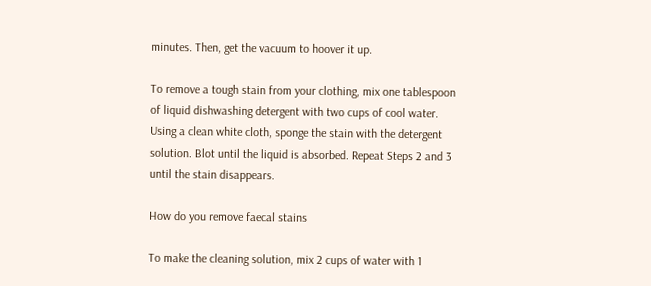minutes. Then, get the vacuum to hoover it up.

To remove a tough stain from your clothing, mix one tablespoon of liquid dishwashing detergent with two cups of cool water. Using a clean white cloth, sponge the stain with the detergent solution. Blot until the liquid is absorbed. Repeat Steps 2 and 3 until the stain disappears.

How do you remove faecal stains

To make the cleaning solution, mix 2 cups of water with 1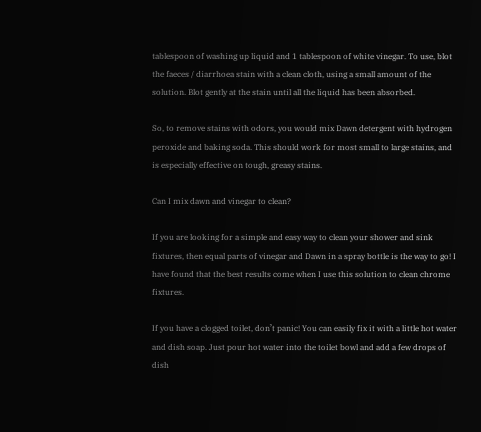tablespoon of washing up liquid and 1 tablespoon of white vinegar. To use, blot the faeces / diarrhoea stain with a clean cloth, using a small amount of the solution. Blot gently at the stain until all the liquid has been absorbed.

So, to remove stains with odors, you would mix Dawn detergent with hydrogen peroxide and baking soda. This should work for most small to large stains, and is especially effective on tough, greasy stains.

Can I mix dawn and vinegar to clean?

If you are looking for a simple and easy way to clean your shower and sink fixtures, then equal parts of vinegar and Dawn in a spray bottle is the way to go! I have found that the best results come when I use this solution to clean chrome fixtures.

If you have a clogged toilet, don’t panic! You can easily fix it with a little hot water and dish soap. Just pour hot water into the toilet bowl and add a few drops of dish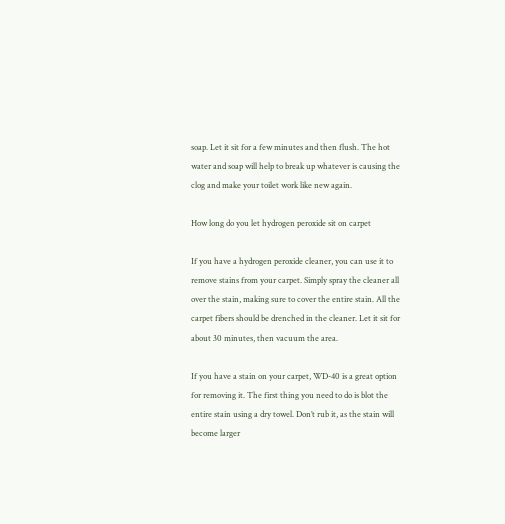soap. Let it sit for a few minutes and then flush. The hot water and soap will help to break up whatever is causing the clog and make your toilet work like new again.

How long do you let hydrogen peroxide sit on carpet

If you have a hydrogen peroxide cleaner, you can use it to remove stains from your carpet. Simply spray the cleaner all over the stain, making sure to cover the entire stain. All the carpet fibers should be drenched in the cleaner. Let it sit for about 30 minutes, then vacuum the area.

If you have a stain on your carpet, WD-40 is a great option for removing it. The first thing you need to do is blot the entire stain using a dry towel. Don’t rub it, as the stain will become larger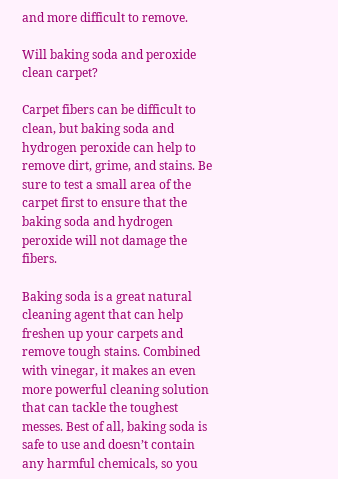and more difficult to remove.

Will baking soda and peroxide clean carpet?

Carpet fibers can be difficult to clean, but baking soda and hydrogen peroxide can help to remove dirt, grime, and stains. Be sure to test a small area of the carpet first to ensure that the baking soda and hydrogen peroxide will not damage the fibers.

Baking soda is a great natural cleaning agent that can help freshen up your carpets and remove tough stains. Combined with vinegar, it makes an even more powerful cleaning solution that can tackle the toughest messes. Best of all, baking soda is safe to use and doesn’t contain any harmful chemicals, so you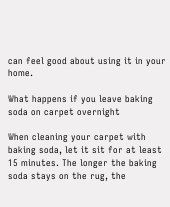can feel good about using it in your home.

What happens if you leave baking soda on carpet overnight

When cleaning your carpet with baking soda, let it sit for at least 15 minutes. The longer the baking soda stays on the rug, the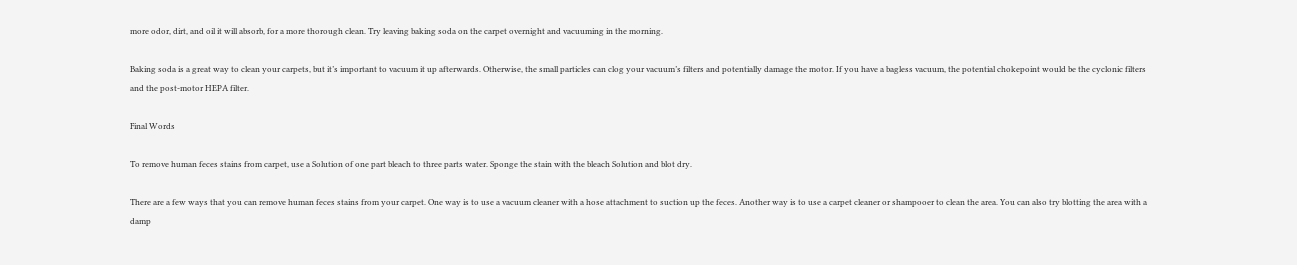more odor, dirt, and oil it will absorb, for a more thorough clean. Try leaving baking soda on the carpet overnight and vacuuming in the morning.

Baking soda is a great way to clean your carpets, but it’s important to vacuum it up afterwards. Otherwise, the small particles can clog your vacuum’s filters and potentially damage the motor. If you have a bagless vacuum, the potential chokepoint would be the cyclonic filters and the post-motor HEPA filter.

Final Words

To remove human feces stains from carpet, use a Solution of one part bleach to three parts water. Sponge the stain with the bleach Solution and blot dry.

There are a few ways that you can remove human feces stains from your carpet. One way is to use a vacuum cleaner with a hose attachment to suction up the feces. Another way is to use a carpet cleaner or shampooer to clean the area. You can also try blotting the area with a damp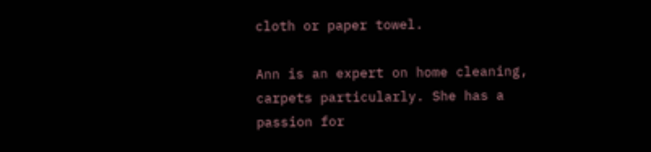cloth or paper towel.

Ann is an expert on home cleaning, carpets particularly. She has a passion for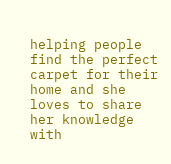helping people find the perfect carpet for their home and she loves to share her knowledge with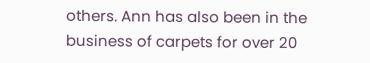others. Ann has also been in the business of carpets for over 20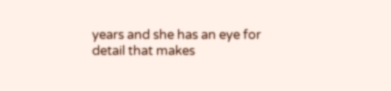years and she has an eye for detail that makes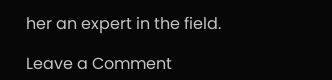her an expert in the field.

Leave a Comment